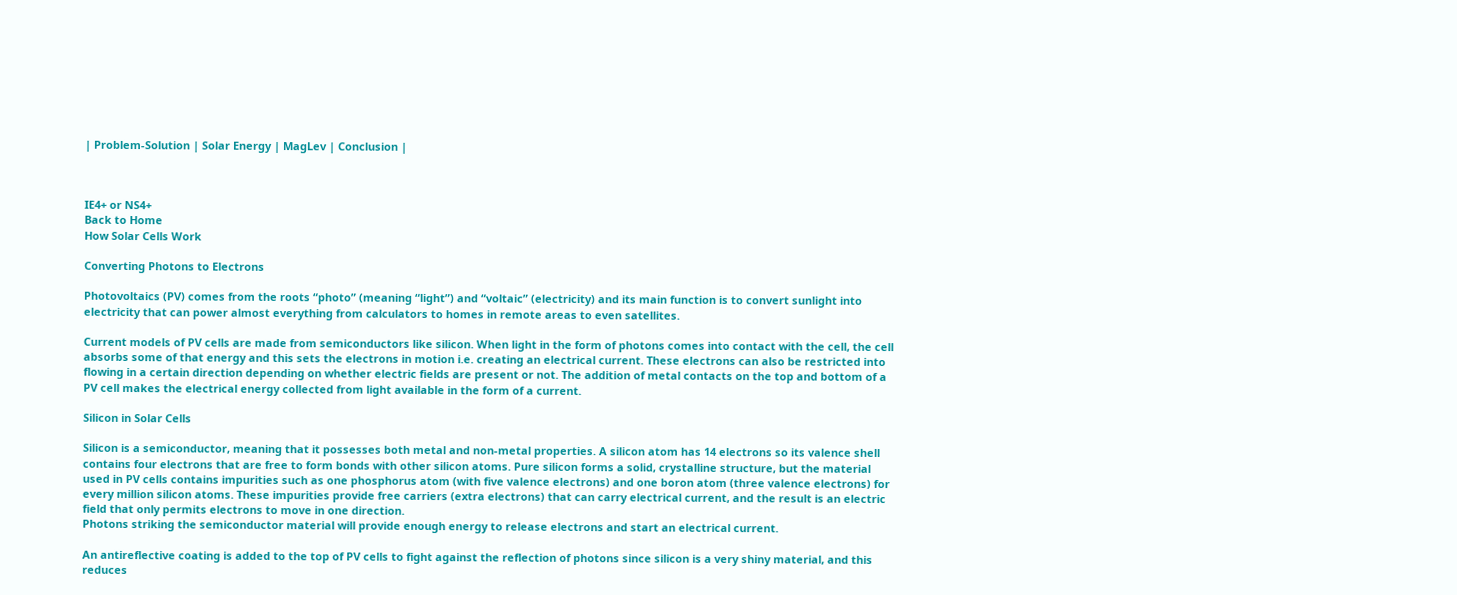| Problem-Solution | Solar Energy | MagLev | Conclusion |



IE4+ or NS4+
Back to Home
How Solar Cells Work

Converting Photons to Electrons

Photovoltaics (PV) comes from the roots “photo” (meaning “light”) and “voltaic” (electricity) and its main function is to convert sunlight into electricity that can power almost everything from calculators to homes in remote areas to even satellites.

Current models of PV cells are made from semiconductors like silicon. When light in the form of photons comes into contact with the cell, the cell absorbs some of that energy and this sets the electrons in motion i.e. creating an electrical current. These electrons can also be restricted into flowing in a certain direction depending on whether electric fields are present or not. The addition of metal contacts on the top and bottom of a PV cell makes the electrical energy collected from light available in the form of a current.

Silicon in Solar Cells

Silicon is a semiconductor, meaning that it possesses both metal and non-metal properties. A silicon atom has 14 electrons so its valence shell contains four electrons that are free to form bonds with other silicon atoms. Pure silicon forms a solid, crystalline structure, but the material used in PV cells contains impurities such as one phosphorus atom (with five valence electrons) and one boron atom (three valence electrons) for every million silicon atoms. These impurities provide free carriers (extra electrons) that can carry electrical current, and the result is an electric field that only permits electrons to move in one direction.
Photons striking the semiconductor material will provide enough energy to release electrons and start an electrical current.

An antireflective coating is added to the top of PV cells to fight against the reflection of photons since silicon is a very shiny material, and this reduces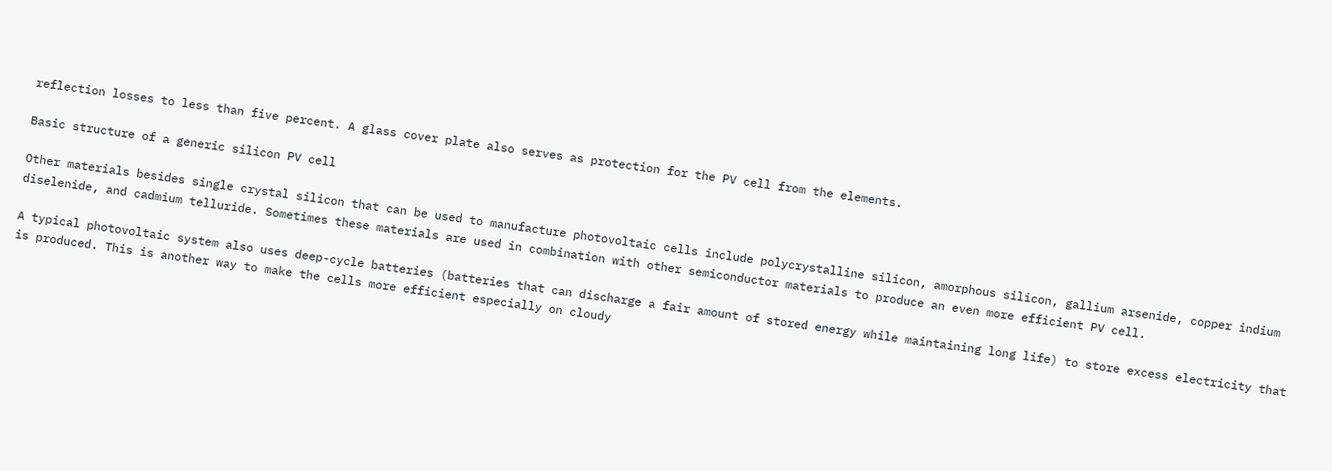reflection losses to less than five percent. A glass cover plate also serves as protection for the PV cell from the elements.

Basic structure of a generic silicon PV cell

Other materials besides single crystal silicon that can be used to manufacture photovoltaic cells include polycrystalline silicon, amorphous silicon, gallium arsenide, copper indium diselenide, and cadmium telluride. Sometimes these materials are used in combination with other semiconductor materials to produce an even more efficient PV cell.

A typical photovoltaic system also uses deep-cycle batteries (batteries that can discharge a fair amount of stored energy while maintaining long life) to store excess electricity that is produced. This is another way to make the cells more efficient especially on cloudy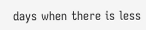days when there is less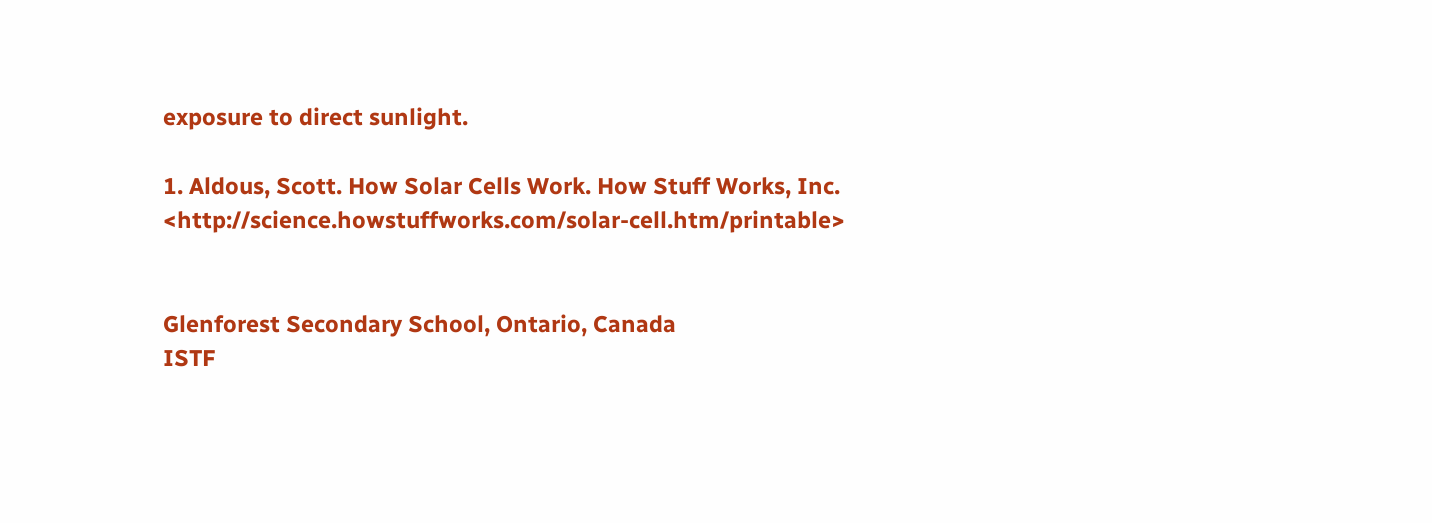exposure to direct sunlight.

1. Aldous, Scott. How Solar Cells Work. How Stuff Works, Inc.      <http://science.howstuffworks.com/solar-cell.htm/printable>


Glenforest Secondary School, Ontario, Canada
ISTF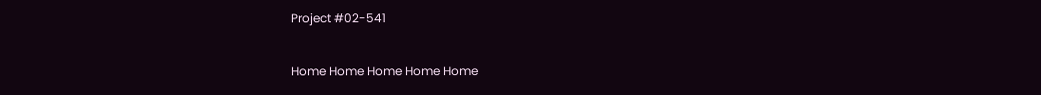Project #02-541

Home Home Home Home Home